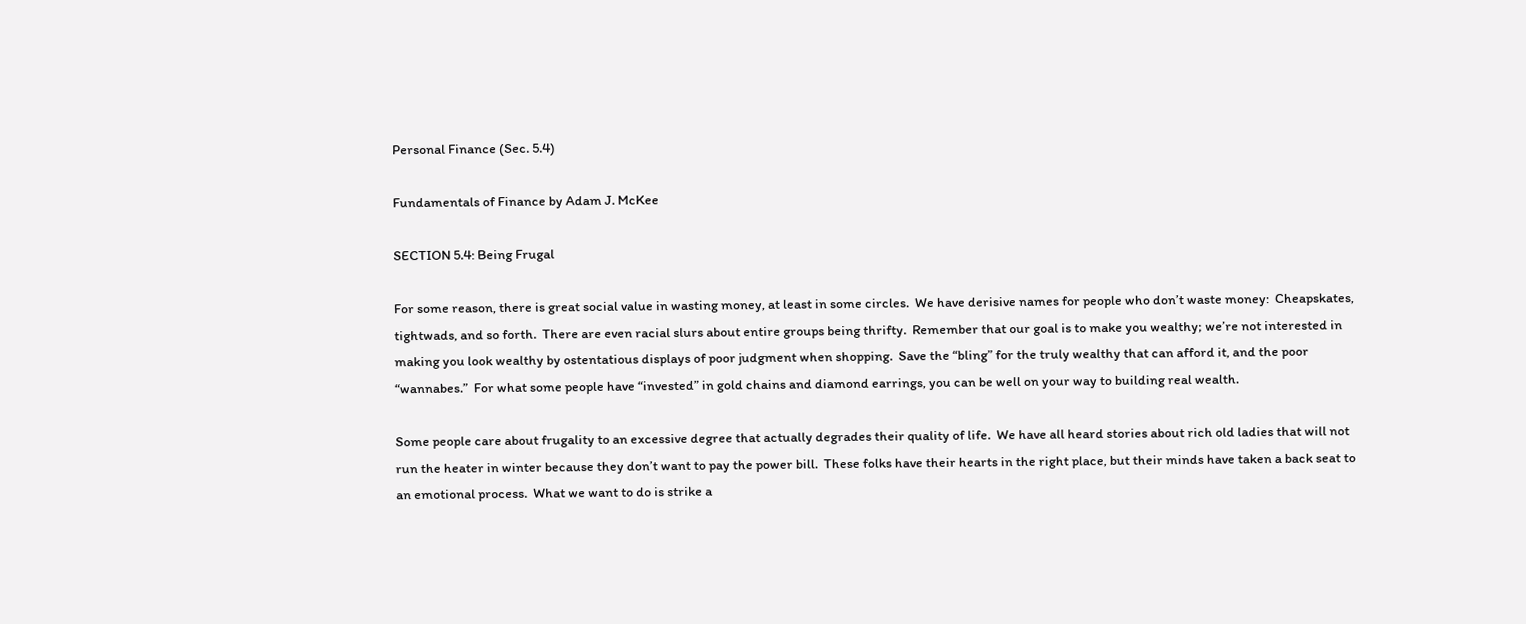Personal Finance (Sec. 5.4)

Fundamentals of Finance by Adam J. McKee

SECTION 5.4: Being Frugal

For some reason, there is great social value in wasting money, at least in some circles.  We have derisive names for people who don’t waste money:  Cheapskates, tightwads, and so forth.  There are even racial slurs about entire groups being thrifty.  Remember that our goal is to make you wealthy; we’re not interested in making you look wealthy by ostentatious displays of poor judgment when shopping.  Save the “bling” for the truly wealthy that can afford it, and the poor “wannabes.”  For what some people have “invested” in gold chains and diamond earrings, you can be well on your way to building real wealth.

Some people care about frugality to an excessive degree that actually degrades their quality of life.  We have all heard stories about rich old ladies that will not run the heater in winter because they don’t want to pay the power bill.  These folks have their hearts in the right place, but their minds have taken a back seat to an emotional process.  What we want to do is strike a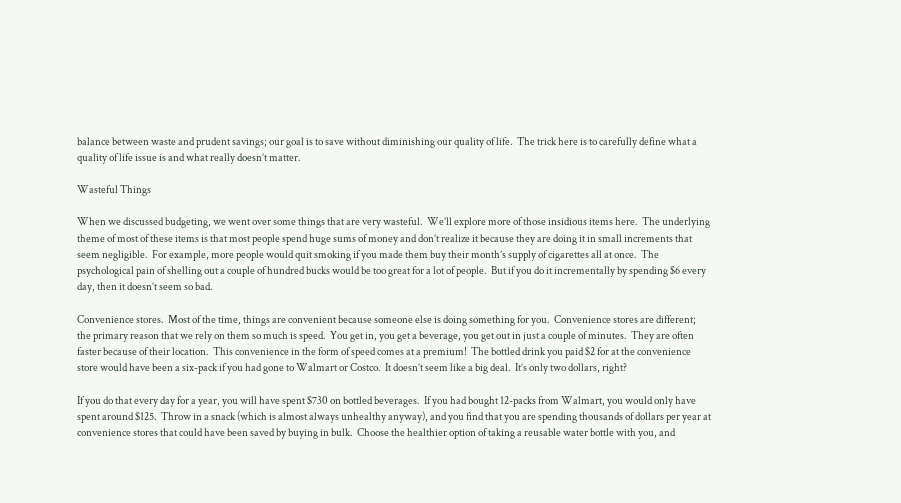balance between waste and prudent savings; our goal is to save without diminishing our quality of life.  The trick here is to carefully define what a quality of life issue is and what really doesn’t matter.

Wasteful Things

When we discussed budgeting, we went over some things that are very wasteful.  We’ll explore more of those insidious items here.  The underlying theme of most of these items is that most people spend huge sums of money and don’t realize it because they are doing it in small increments that seem negligible.  For example, more people would quit smoking if you made them buy their month’s supply of cigarettes all at once.  The psychological pain of shelling out a couple of hundred bucks would be too great for a lot of people.  But if you do it incrementally by spending $6 every day, then it doesn’t seem so bad.

Convenience stores.  Most of the time, things are convenient because someone else is doing something for you.  Convenience stores are different; the primary reason that we rely on them so much is speed.  You get in, you get a beverage, you get out in just a couple of minutes.  They are often faster because of their location.  This convenience in the form of speed comes at a premium!  The bottled drink you paid $2 for at the convenience store would have been a six-pack if you had gone to Walmart or Costco.  It doesn’t seem like a big deal.  It’s only two dollars, right?

If you do that every day for a year, you will have spent $730 on bottled beverages.  If you had bought 12-packs from Walmart, you would only have spent around $125.  Throw in a snack (which is almost always unhealthy anyway), and you find that you are spending thousands of dollars per year at convenience stores that could have been saved by buying in bulk.  Choose the healthier option of taking a reusable water bottle with you, and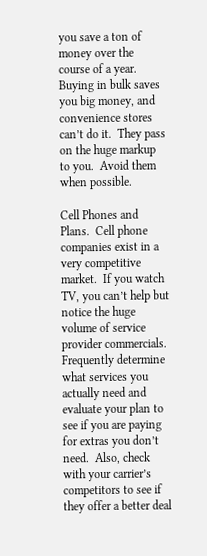you save a ton of money over the course of a year.  Buying in bulk saves you big money, and convenience stores can’t do it.  They pass on the huge markup to you.  Avoid them when possible.

Cell Phones and Plans.  Cell phone companies exist in a very competitive market.  If you watch TV, you can’t help but notice the huge volume of service provider commercials.  Frequently determine what services you actually need and evaluate your plan to see if you are paying for extras you don’t need.  Also, check with your carrier’s competitors to see if they offer a better deal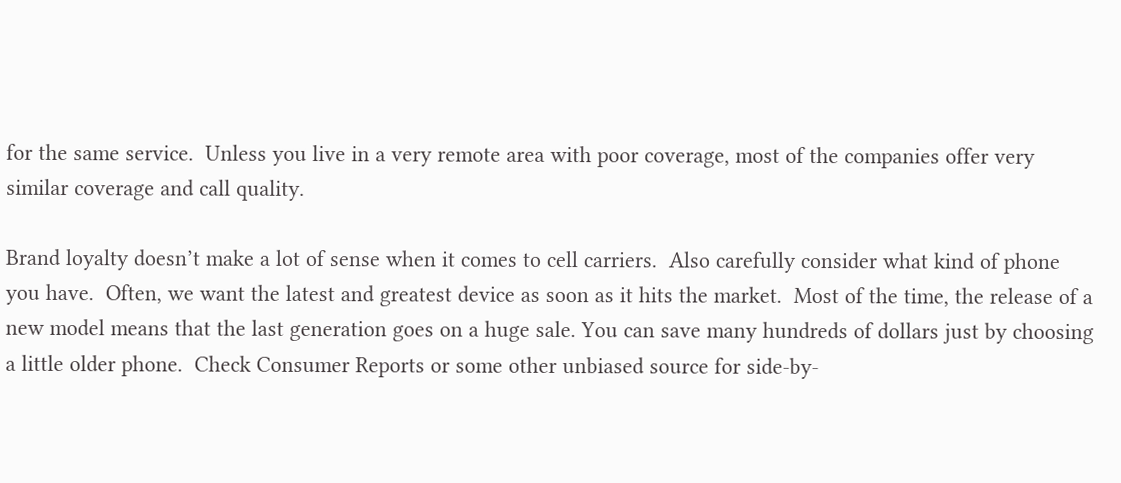for the same service.  Unless you live in a very remote area with poor coverage, most of the companies offer very similar coverage and call quality.

Brand loyalty doesn’t make a lot of sense when it comes to cell carriers.  Also carefully consider what kind of phone you have.  Often, we want the latest and greatest device as soon as it hits the market.  Most of the time, the release of a new model means that the last generation goes on a huge sale. You can save many hundreds of dollars just by choosing a little older phone.  Check Consumer Reports or some other unbiased source for side-by-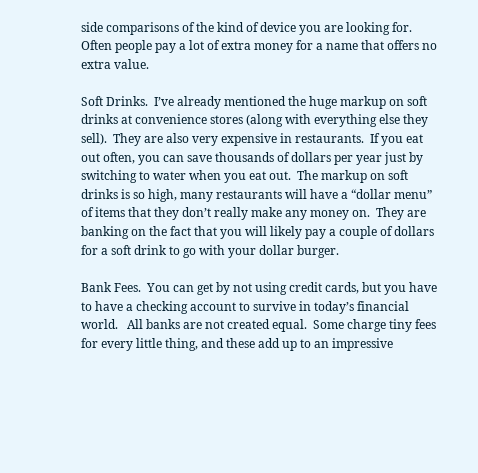side comparisons of the kind of device you are looking for.  Often people pay a lot of extra money for a name that offers no extra value.

Soft Drinks.  I’ve already mentioned the huge markup on soft drinks at convenience stores (along with everything else they sell).  They are also very expensive in restaurants.  If you eat out often, you can save thousands of dollars per year just by switching to water when you eat out.  The markup on soft drinks is so high, many restaurants will have a “dollar menu” of items that they don’t really make any money on.  They are banking on the fact that you will likely pay a couple of dollars for a soft drink to go with your dollar burger.

Bank Fees.  You can get by not using credit cards, but you have to have a checking account to survive in today’s financial world.   All banks are not created equal.  Some charge tiny fees for every little thing, and these add up to an impressive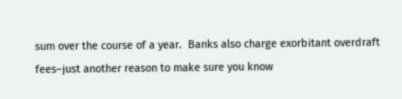sum over the course of a year.  Banks also charge exorbitant overdraft fees–just another reason to make sure you know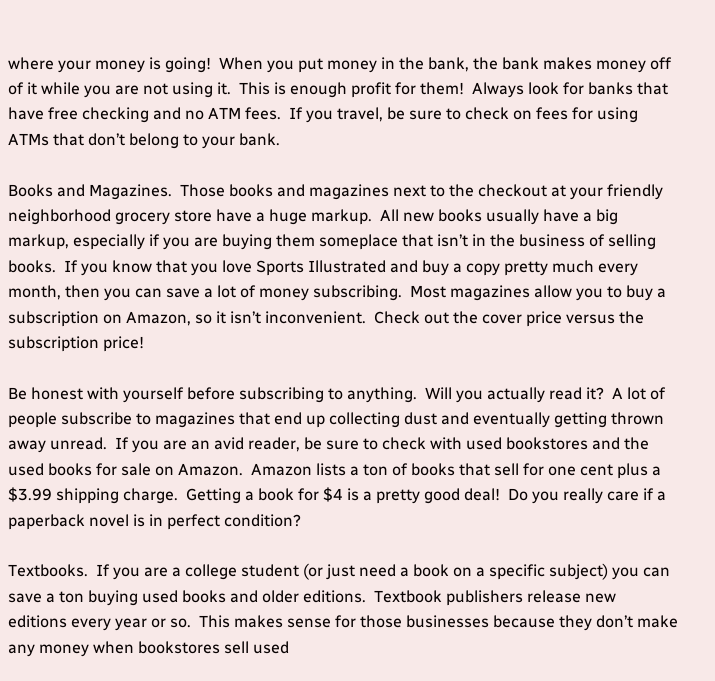where your money is going!  When you put money in the bank, the bank makes money off of it while you are not using it.  This is enough profit for them!  Always look for banks that have free checking and no ATM fees.  If you travel, be sure to check on fees for using ATMs that don’t belong to your bank.

Books and Magazines.  Those books and magazines next to the checkout at your friendly neighborhood grocery store have a huge markup.  All new books usually have a big markup, especially if you are buying them someplace that isn’t in the business of selling books.  If you know that you love Sports Illustrated and buy a copy pretty much every month, then you can save a lot of money subscribing.  Most magazines allow you to buy a subscription on Amazon, so it isn’t inconvenient.  Check out the cover price versus the subscription price!

Be honest with yourself before subscribing to anything.  Will you actually read it?  A lot of people subscribe to magazines that end up collecting dust and eventually getting thrown away unread.  If you are an avid reader, be sure to check with used bookstores and the used books for sale on Amazon.  Amazon lists a ton of books that sell for one cent plus a $3.99 shipping charge.  Getting a book for $4 is a pretty good deal!  Do you really care if a paperback novel is in perfect condition?

Textbooks.  If you are a college student (or just need a book on a specific subject) you can save a ton buying used books and older editions.  Textbook publishers release new editions every year or so.  This makes sense for those businesses because they don’t make any money when bookstores sell used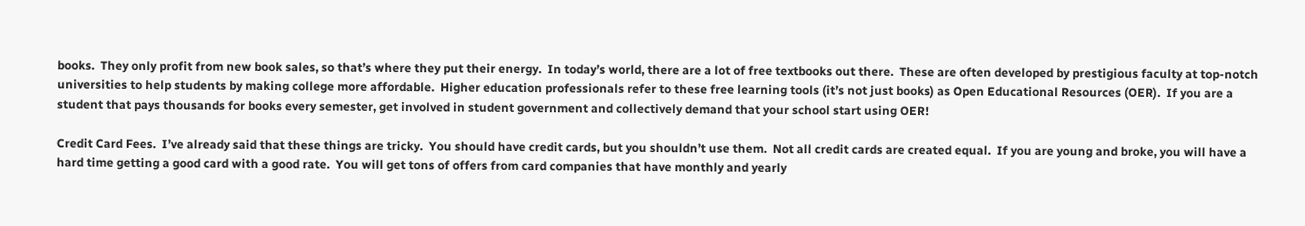books.  They only profit from new book sales, so that’s where they put their energy.  In today’s world, there are a lot of free textbooks out there.  These are often developed by prestigious faculty at top-notch universities to help students by making college more affordable.  Higher education professionals refer to these free learning tools (it’s not just books) as Open Educational Resources (OER).  If you are a student that pays thousands for books every semester, get involved in student government and collectively demand that your school start using OER!

Credit Card Fees.  I’ve already said that these things are tricky.  You should have credit cards, but you shouldn’t use them.  Not all credit cards are created equal.  If you are young and broke, you will have a hard time getting a good card with a good rate.  You will get tons of offers from card companies that have monthly and yearly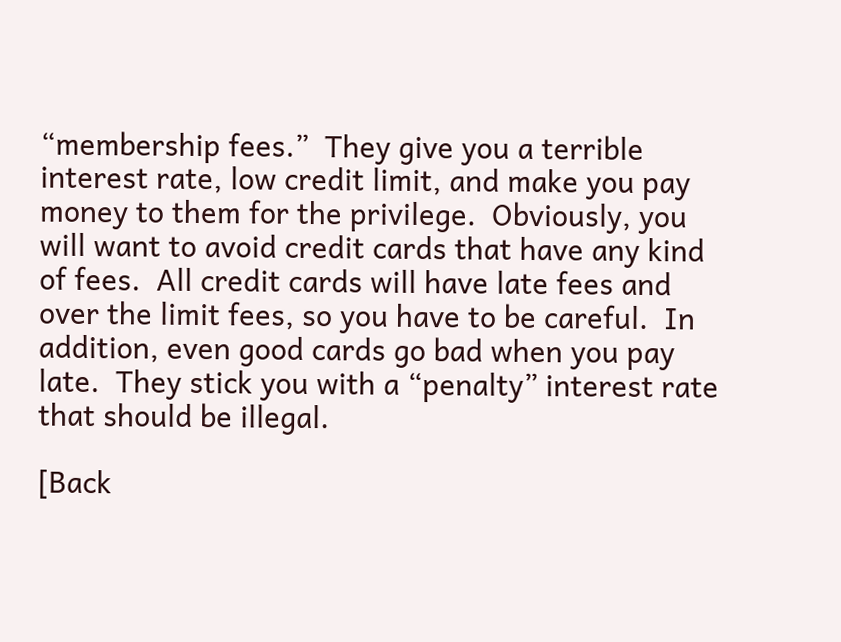“membership fees.”  They give you a terrible interest rate, low credit limit, and make you pay money to them for the privilege.  Obviously, you will want to avoid credit cards that have any kind of fees.  All credit cards will have late fees and over the limit fees, so you have to be careful.  In addition, even good cards go bad when you pay late.  They stick you with a “penalty” interest rate that should be illegal.

[Back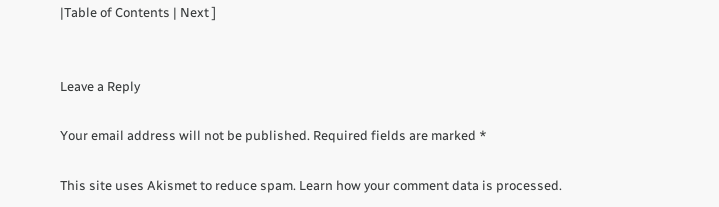|Table of Contents | Next ]


Leave a Reply

Your email address will not be published. Required fields are marked *

This site uses Akismet to reduce spam. Learn how your comment data is processed.